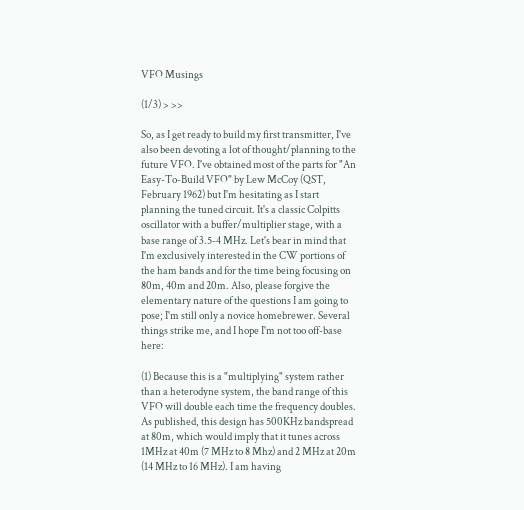VFO Musings

(1/3) > >>

So, as I get ready to build my first transmitter, I've also been devoting a lot of thought/planning to the future VFO. I've obtained most of the parts for "An Easy-To-Build VFO" by Lew McCoy (QST, February 1962) but I'm hesitating as I start planning the tuned circuit. It's a classic Colpitts oscillator with a buffer/multiplier stage, with a base range of 3.5-4 MHz. Let's bear in mind that I'm exclusively interested in the CW portions of the ham bands and for the time being focusing on 80m, 40m and 20m. Also, please forgive the elementary nature of the questions I am going to pose; I'm still only a novice homebrewer. Several things strike me, and I hope I'm not too off-base here:

(1) Because this is a "multiplying" system rather than a heterodyne system, the band range of this VFO will double each time the frequency doubles. As published, this design has 500KHz bandspread at 80m, which would imply that it tunes across 1MHz at 40m (7 MHz to 8 Mhz) and 2 MHz at 20m (14 MHz to 16 MHz). I am having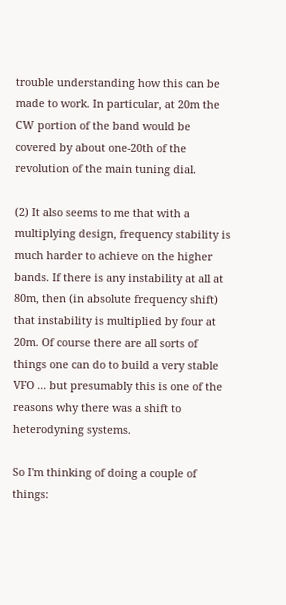trouble understanding how this can be made to work. In particular, at 20m the CW portion of the band would be covered by about one-20th of the revolution of the main tuning dial.

(2) It also seems to me that with a multiplying design, frequency stability is much harder to achieve on the higher bands. If there is any instability at all at 80m, then (in absolute frequency shift) that instability is multiplied by four at 20m. Of course there are all sorts of things one can do to build a very stable VFO ... but presumably this is one of the reasons why there was a shift to heterodyning systems.

So I'm thinking of doing a couple of things: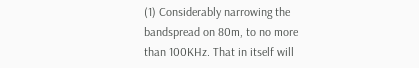(1) Considerably narrowing the bandspread on 80m, to no more than 100KHz. That in itself will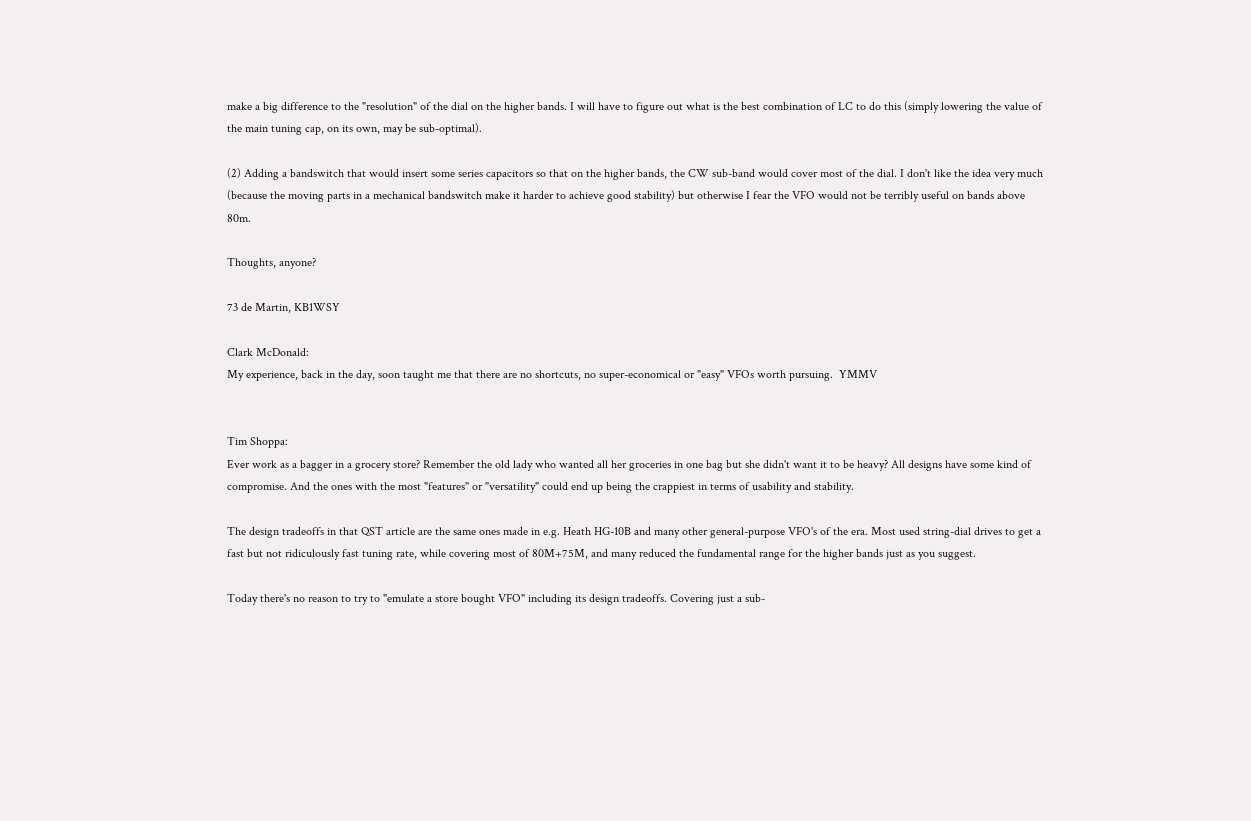make a big difference to the "resolution" of the dial on the higher bands. I will have to figure out what is the best combination of LC to do this (simply lowering the value of the main tuning cap, on its own, may be sub-optimal).

(2) Adding a bandswitch that would insert some series capacitors so that on the higher bands, the CW sub-band would cover most of the dial. I don't like the idea very much (because the moving parts in a mechanical bandswitch make it harder to achieve good stability) but otherwise I fear the VFO would not be terribly useful on bands above 80m.

Thoughts, anyone?

73 de Martin, KB1WSY

Clark McDonald:
My experience, back in the day, soon taught me that there are no shortcuts, no super-economical or "easy" VFOs worth pursuing.  YMMV


Tim Shoppa:
Ever work as a bagger in a grocery store? Remember the old lady who wanted all her groceries in one bag but she didn't want it to be heavy? All designs have some kind of compromise. And the ones with the most "features" or "versatility" could end up being the crappiest in terms of usability and stability.

The design tradeoffs in that QST article are the same ones made in e.g. Heath HG-10B and many other general-purpose VFO's of the era. Most used string-dial drives to get a fast but not ridiculously fast tuning rate, while covering most of 80M+75M, and many reduced the fundamental range for the higher bands just as you suggest.

Today there's no reason to try to "emulate a store bought VFO" including its design tradeoffs. Covering just a sub-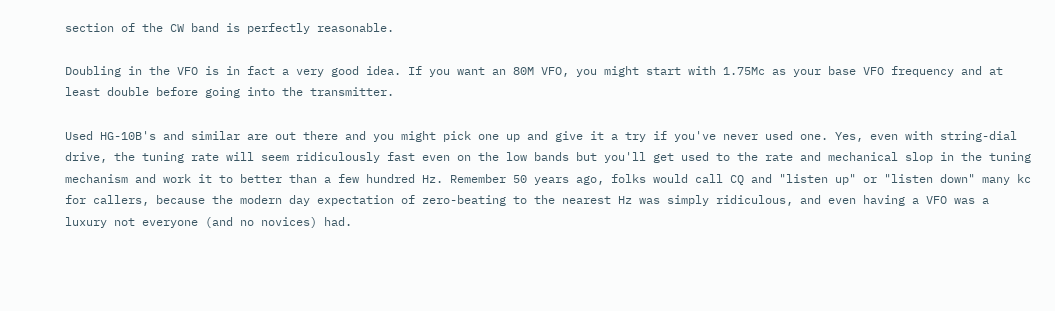section of the CW band is perfectly reasonable.

Doubling in the VFO is in fact a very good idea. If you want an 80M VFO, you might start with 1.75Mc as your base VFO frequency and at least double before going into the transmitter.

Used HG-10B's and similar are out there and you might pick one up and give it a try if you've never used one. Yes, even with string-dial drive, the tuning rate will seem ridiculously fast even on the low bands but you'll get used to the rate and mechanical slop in the tuning mechanism and work it to better than a few hundred Hz. Remember 50 years ago, folks would call CQ and "listen up" or "listen down" many kc for callers, because the modern day expectation of zero-beating to the nearest Hz was simply ridiculous, and even having a VFO was a luxury not everyone (and no novices) had.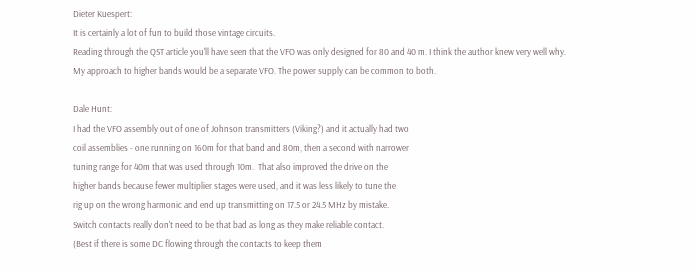Dieter Kuespert:
It is certainly a lot of fun to build those vintage circuits.
Reading through the QST article you'll have seen that the VFO was only designed for 80 and 40 m. I think the author knew very well why.
My approach to higher bands would be a separate VFO. The power supply can be common to both.

Dale Hunt:
I had the VFO assembly out of one of Johnson transmitters (Viking?) and it actually had two
coil assemblies - one running on 160m for that band and 80m, then a second with narrower
tuning range for 40m that was used through 10m.  That also improved the drive on the
higher bands because fewer multiplier stages were used, and it was less likely to tune the
rig up on the wrong harmonic and end up transmitting on 17.5 or 24.5 MHz by mistake.
Switch contacts really don't need to be that bad as long as they make reliable contact.
(Best if there is some DC flowing through the contacts to keep them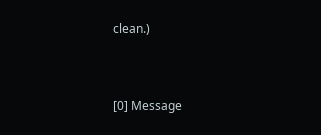clean.)


[0] Message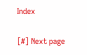Index

[#] Next page